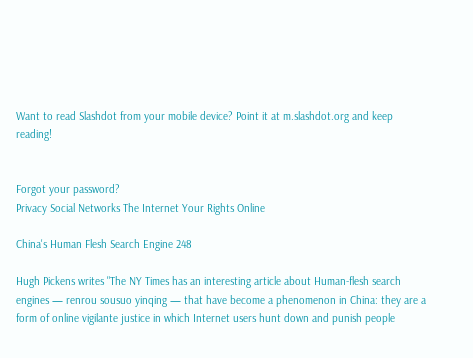Want to read Slashdot from your mobile device? Point it at m.slashdot.org and keep reading!


Forgot your password?
Privacy Social Networks The Internet Your Rights Online

China's Human Flesh Search Engine 248

Hugh Pickens writes "The NY Times has an interesting article about Human-flesh search engines — renrou sousuo yinqing — that have become a phenomenon in China: they are a form of online vigilante justice in which Internet users hunt down and punish people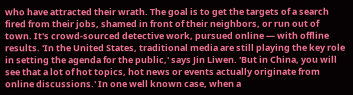who have attracted their wrath. The goal is to get the targets of a search fired from their jobs, shamed in front of their neighbors, or run out of town. It's crowd-sourced detective work, pursued online — with offline results. 'In the United States, traditional media are still playing the key role in setting the agenda for the public,' says Jin Liwen. 'But in China, you will see that a lot of hot topics, hot news or events actually originate from online discussions.' In one well known case, when a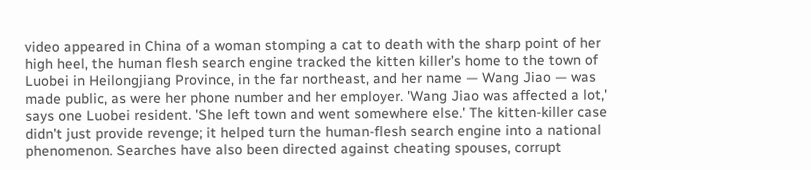video appeared in China of a woman stomping a cat to death with the sharp point of her high heel, the human flesh search engine tracked the kitten killer's home to the town of Luobei in Heilongjiang Province, in the far northeast, and her name — Wang Jiao — was made public, as were her phone number and her employer. 'Wang Jiao was affected a lot,' says one Luobei resident. 'She left town and went somewhere else.' The kitten-killer case didn't just provide revenge; it helped turn the human-flesh search engine into a national phenomenon. Searches have also been directed against cheating spouses, corrupt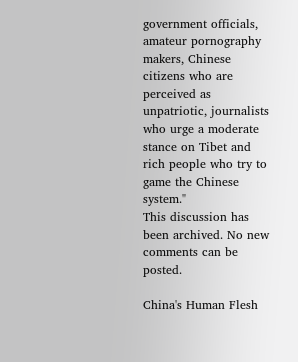government officials, amateur pornography makers, Chinese citizens who are perceived as unpatriotic, journalists who urge a moderate stance on Tibet and rich people who try to game the Chinese system."
This discussion has been archived. No new comments can be posted.

China's Human Flesh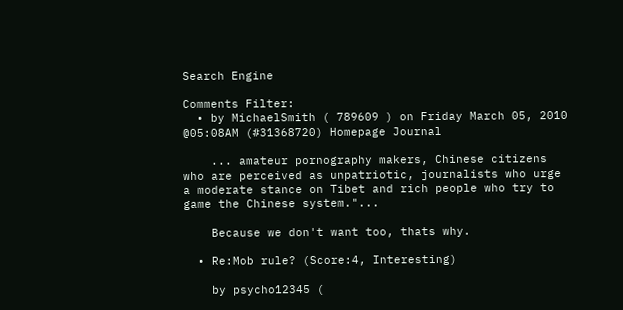Search Engine

Comments Filter:
  • by MichaelSmith ( 789609 ) on Friday March 05, 2010 @05:08AM (#31368720) Homepage Journal

    ... amateur pornography makers, Chinese citizens who are perceived as unpatriotic, journalists who urge a moderate stance on Tibet and rich people who try to game the Chinese system."...

    Because we don't want too, thats why.

  • Re:Mob rule? (Score:4, Interesting)

    by psycho12345 (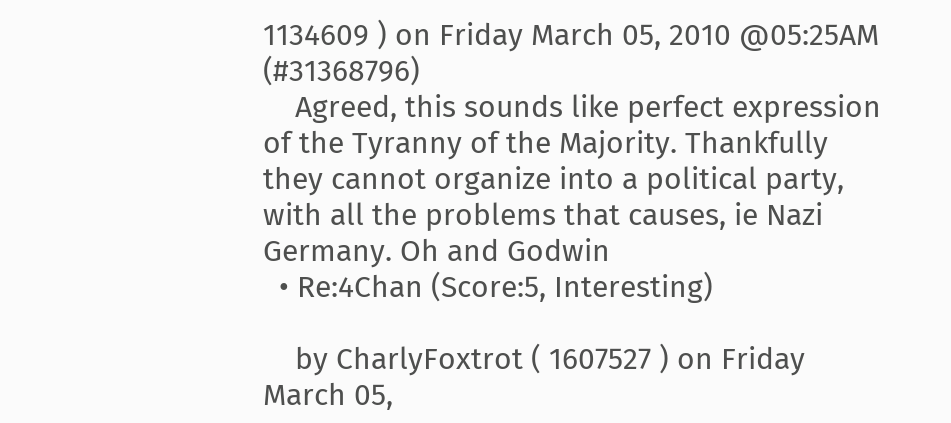1134609 ) on Friday March 05, 2010 @05:25AM (#31368796)
    Agreed, this sounds like perfect expression of the Tyranny of the Majority. Thankfully they cannot organize into a political party, with all the problems that causes, ie Nazi Germany. Oh and Godwin
  • Re:4Chan (Score:5, Interesting)

    by CharlyFoxtrot ( 1607527 ) on Friday March 05,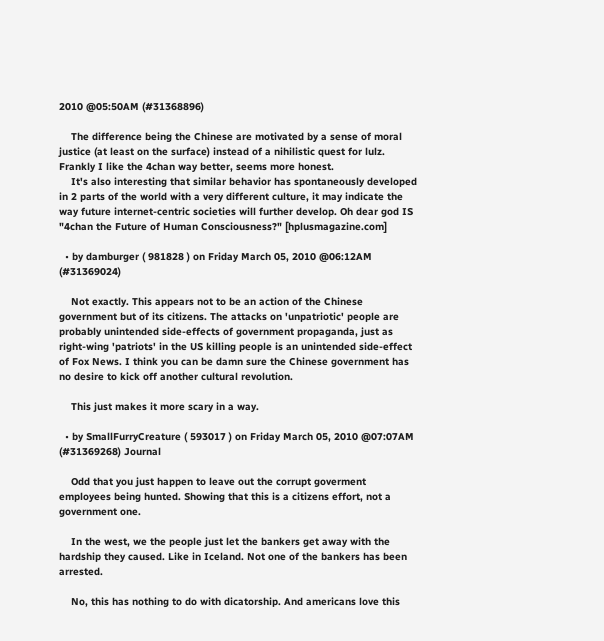2010 @05:50AM (#31368896)

    The difference being the Chinese are motivated by a sense of moral justice (at least on the surface) instead of a nihilistic quest for lulz. Frankly I like the 4chan way better, seems more honest.
    It's also interesting that similar behavior has spontaneously developed in 2 parts of the world with a very different culture, it may indicate the way future internet-centric societies will further develop. Oh dear god IS "4chan the Future of Human Consciousness?" [hplusmagazine.com]

  • by damburger ( 981828 ) on Friday March 05, 2010 @06:12AM (#31369024)

    Not exactly. This appears not to be an action of the Chinese government but of its citizens. The attacks on 'unpatriotic' people are probably unintended side-effects of government propaganda, just as right-wing 'patriots' in the US killing people is an unintended side-effect of Fox News. I think you can be damn sure the Chinese government has no desire to kick off another cultural revolution.

    This just makes it more scary in a way.

  • by SmallFurryCreature ( 593017 ) on Friday March 05, 2010 @07:07AM (#31369268) Journal

    Odd that you just happen to leave out the corrupt goverment employees being hunted. Showing that this is a citizens effort, not a government one.

    In the west, we the people just let the bankers get away with the hardship they caused. Like in Iceland. Not one of the bankers has been arrested.

    No, this has nothing to do with dicatorship. And americans love this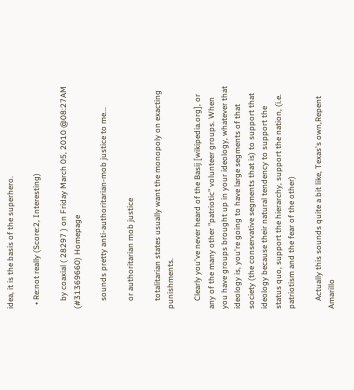idea, it is the basis of the superhero.

  • Re:not really (Score:2, Interesting)

    by coaxial ( 28297 ) on Friday March 05, 2010 @08:27AM (#31369660) Homepage

    sounds pretty anti-authoritarian-mob justice to me...

    or authoritarian mob justice

    totalitarian states usually want the monopoly on exacting punishments.

    Clearly you've never heard of the Basij [wikipedia.org], or any of the many other "patriotic" volunteer groups. When you have groups brought up in your ideology, whatever that ideology is, you're going to have large segments of that society (the conservative segments that is) to support that ideology because their natural tendency to support the status quo, support the hierarchy, support the nation, (i.e. patriotism and the fear of the other)

    Actually this sounds quite a bit like, Texas's own,Repent Amarillo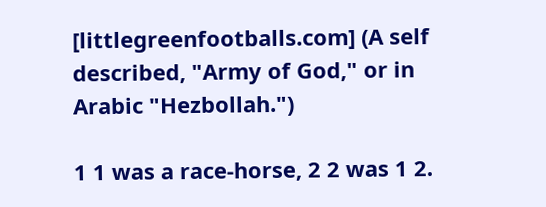[littlegreenfootballs.com] (A self described, "Army of God," or in Arabic "Hezbollah.")

1 1 was a race-horse, 2 2 was 1 2.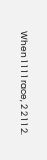When 1 1 1 1 race, 2 2 1 1 2.